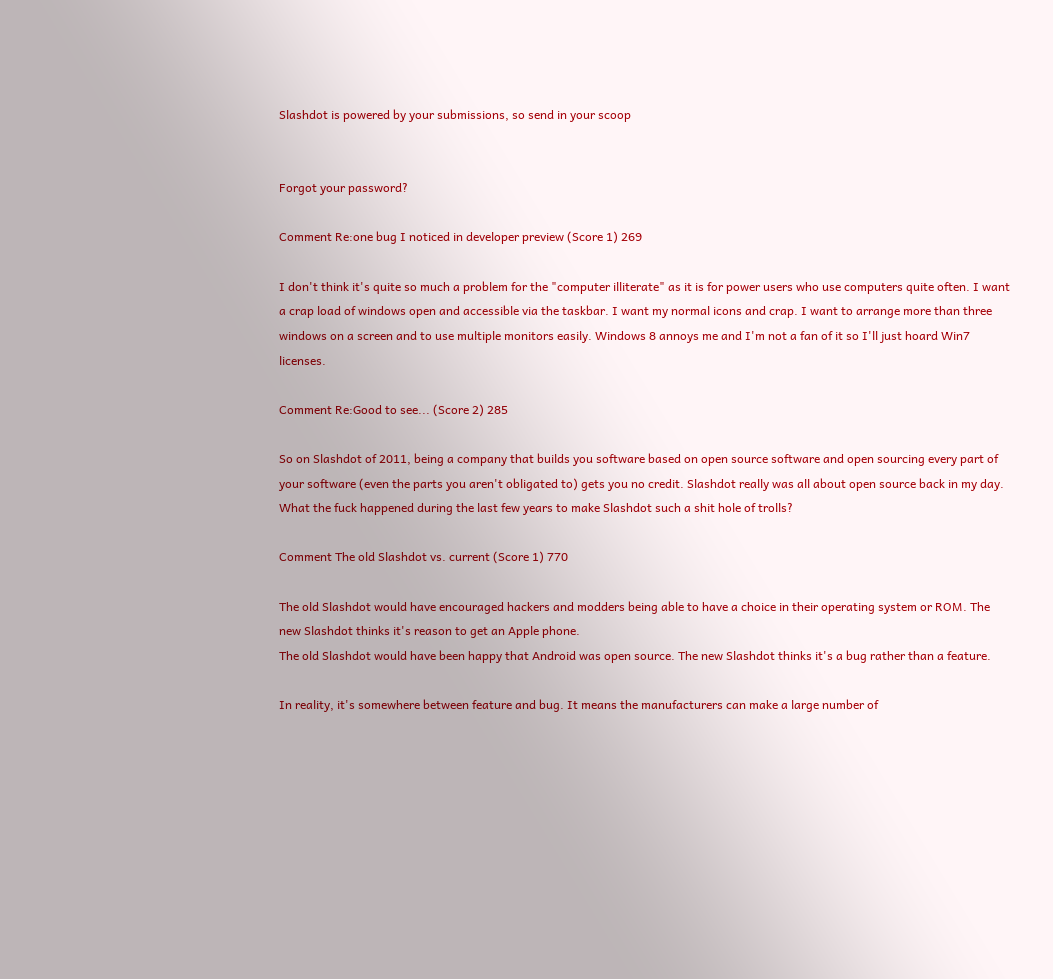Slashdot is powered by your submissions, so send in your scoop


Forgot your password?

Comment Re:one bug I noticed in developer preview (Score 1) 269

I don't think it's quite so much a problem for the "computer illiterate" as it is for power users who use computers quite often. I want a crap load of windows open and accessible via the taskbar. I want my normal icons and crap. I want to arrange more than three windows on a screen and to use multiple monitors easily. Windows 8 annoys me and I'm not a fan of it so I'll just hoard Win7 licenses.

Comment Re:Good to see... (Score 2) 285

So on Slashdot of 2011, being a company that builds you software based on open source software and open sourcing every part of your software (even the parts you aren't obligated to) gets you no credit. Slashdot really was all about open source back in my day. What the fuck happened during the last few years to make Slashdot such a shit hole of trolls?

Comment The old Slashdot vs. current (Score 1) 770

The old Slashdot would have encouraged hackers and modders being able to have a choice in their operating system or ROM. The new Slashdot thinks it's reason to get an Apple phone.
The old Slashdot would have been happy that Android was open source. The new Slashdot thinks it's a bug rather than a feature.

In reality, it's somewhere between feature and bug. It means the manufacturers can make a large number of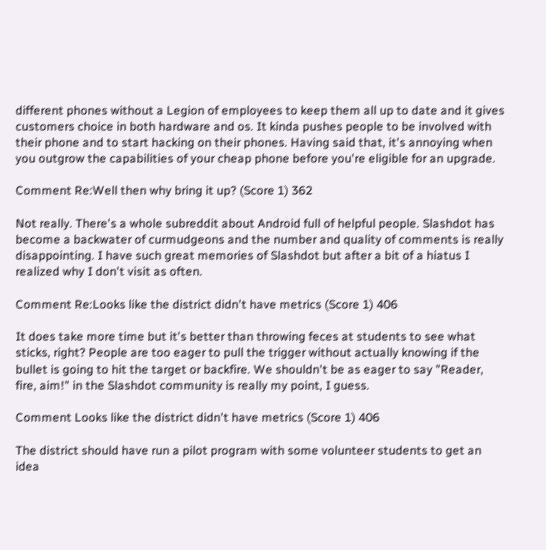different phones without a Legion of employees to keep them all up to date and it gives customers choice in both hardware and os. It kinda pushes people to be involved with their phone and to start hacking on their phones. Having said that, it's annoying when you outgrow the capabilities of your cheap phone before you're eligible for an upgrade.

Comment Re:Well then why bring it up? (Score 1) 362

Not really. There's a whole subreddit about Android full of helpful people. Slashdot has become a backwater of curmudgeons and the number and quality of comments is really disappointing. I have such great memories of Slashdot but after a bit of a hiatus I realized why I don't visit as often.

Comment Re:Looks like the district didn't have metrics (Score 1) 406

It does take more time but it's better than throwing feces at students to see what sticks, right? People are too eager to pull the trigger without actually knowing if the bullet is going to hit the target or backfire. We shouldn't be as eager to say "Reader, fire, aim!" in the Slashdot community is really my point, I guess.

Comment Looks like the district didn't have metrics (Score 1) 406

The district should have run a pilot program with some volunteer students to get an idea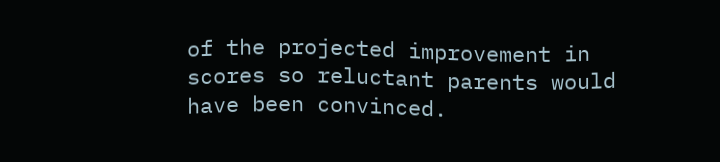of the projected improvement in scores so reluctant parents would have been convinced.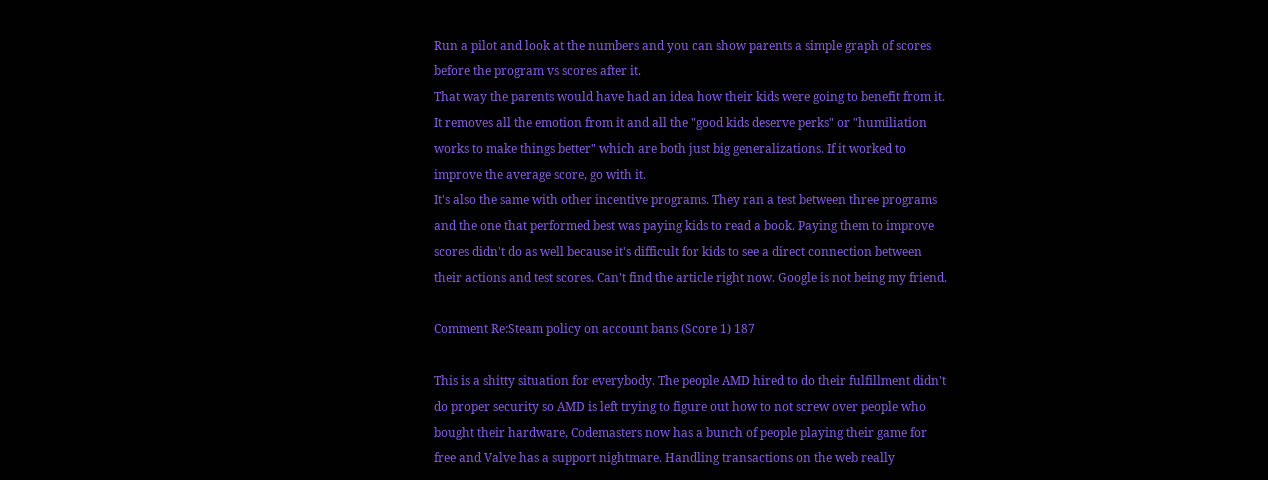Run a pilot and look at the numbers and you can show parents a simple graph of scores before the program vs scores after it.
That way the parents would have had an idea how their kids were going to benefit from it. It removes all the emotion from it and all the "good kids deserve perks" or "humiliation works to make things better" which are both just big generalizations. If it worked to improve the average score, go with it.
It's also the same with other incentive programs. They ran a test between three programs and the one that performed best was paying kids to read a book. Paying them to improve scores didn't do as well because it's difficult for kids to see a direct connection between their actions and test scores. Can't find the article right now. Google is not being my friend.

Comment Re:Steam policy on account bans (Score 1) 187

This is a shitty situation for everybody. The people AMD hired to do their fulfillment didn't do proper security so AMD is left trying to figure out how to not screw over people who bought their hardware, Codemasters now has a bunch of people playing their game for free and Valve has a support nightmare. Handling transactions on the web really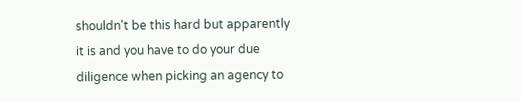shouldn't be this hard but apparently it is and you have to do your due diligence when picking an agency to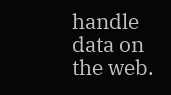handle data on the web.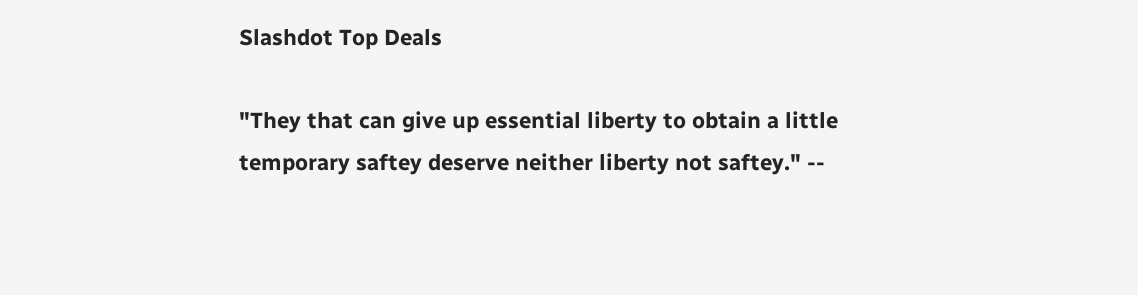Slashdot Top Deals

"They that can give up essential liberty to obtain a little temporary saftey deserve neither liberty not saftey." --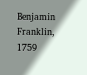Benjamin Franklin, 1759